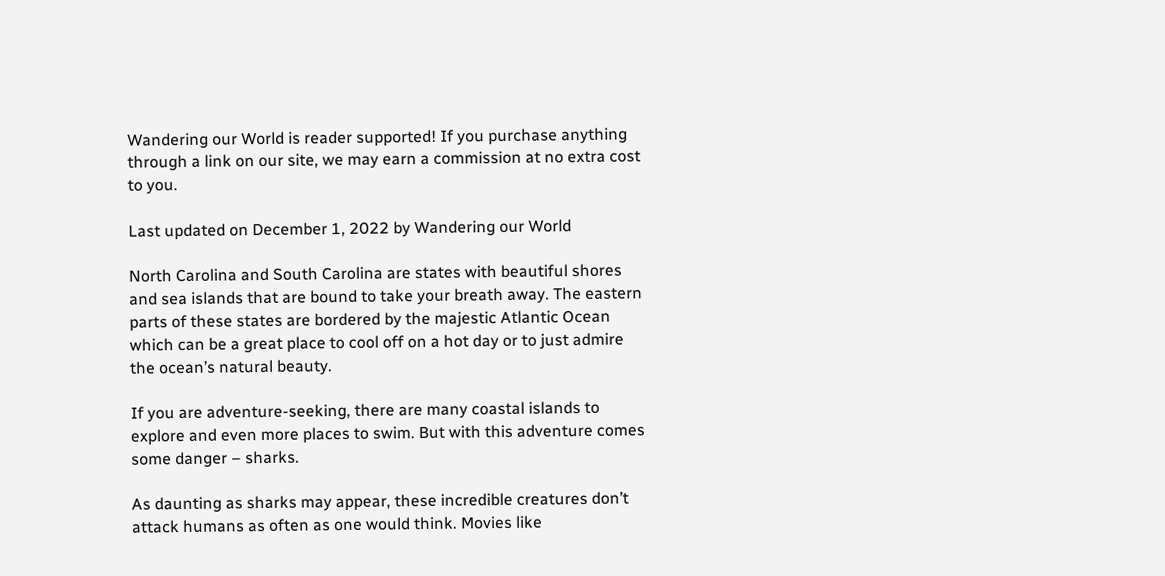Wandering our World is reader supported! If you purchase anything through a link on our site, we may earn a commission at no extra cost to you.

Last updated on December 1, 2022 by Wandering our World

North Carolina and South Carolina are states with beautiful shores and sea islands that are bound to take your breath away. The eastern parts of these states are bordered by the majestic Atlantic Ocean which can be a great place to cool off on a hot day or to just admire the ocean’s natural beauty.

If you are adventure-seeking, there are many coastal islands to explore and even more places to swim. But with this adventure comes some danger – sharks.

As daunting as sharks may appear, these incredible creatures don’t attack humans as often as one would think. Movies like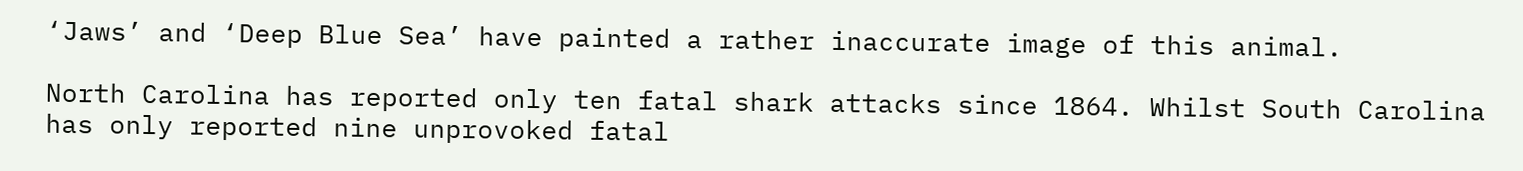‘Jaws’ and ‘Deep Blue Sea’ have painted a rather inaccurate image of this animal.

North Carolina has reported only ten fatal shark attacks since 1864. Whilst South Carolina has only reported nine unprovoked fatal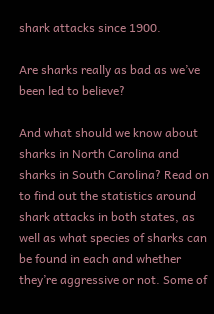shark attacks since 1900.

Are sharks really as bad as we’ve been led to believe?

And what should we know about sharks in North Carolina and sharks in South Carolina? Read on to find out the statistics around shark attacks in both states, as well as what species of sharks can be found in each and whether they’re aggressive or not. Some of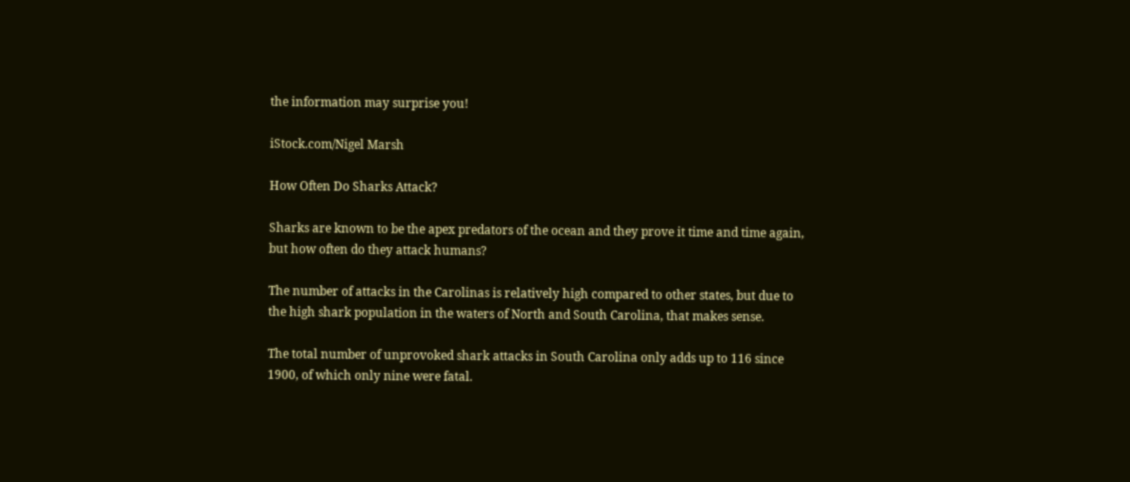the information may surprise you!

iStock.com/Nigel Marsh

How Often Do Sharks Attack?

Sharks are known to be the apex predators of the ocean and they prove it time and time again, but how often do they attack humans?

The number of attacks in the Carolinas is relatively high compared to other states, but due to the high shark population in the waters of North and South Carolina, that makes sense.

The total number of unprovoked shark attacks in South Carolina only adds up to 116 since 1900, of which only nine were fatal.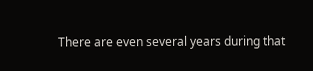There are even several years during that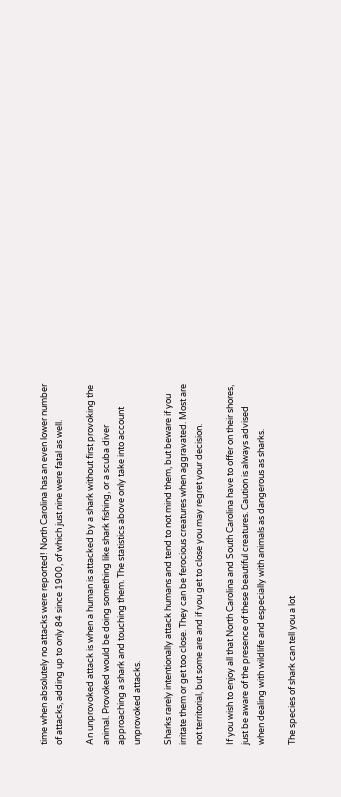time when absolutely no attacks were reported! North Carolina has an even lower number of attacks, adding up to only 84 since 1900, of which just nine were fatal as well.

An unprovoked attack is when a human is attacked by a shark without first provoking the animal. Provoked would be doing something like shark fishing, or a scuba diver approaching a shark and touching them. The statistics above only take into account unprovoked attacks.

Sharks rarely intentionally attack humans and tend to not mind them, but beware if you irritate them or get too close. They can be ferocious creatures when aggravated. Most are not territorial, but some are and if you get to close you may regret your decision.

If you wish to enjoy all that North Carolina and South Carolina have to offer on their shores, just be aware of the presence of these beautiful creatures. Caution is always advised when dealing with wildlife and especially with animals as dangerous as sharks.

The species of shark can tell you a lot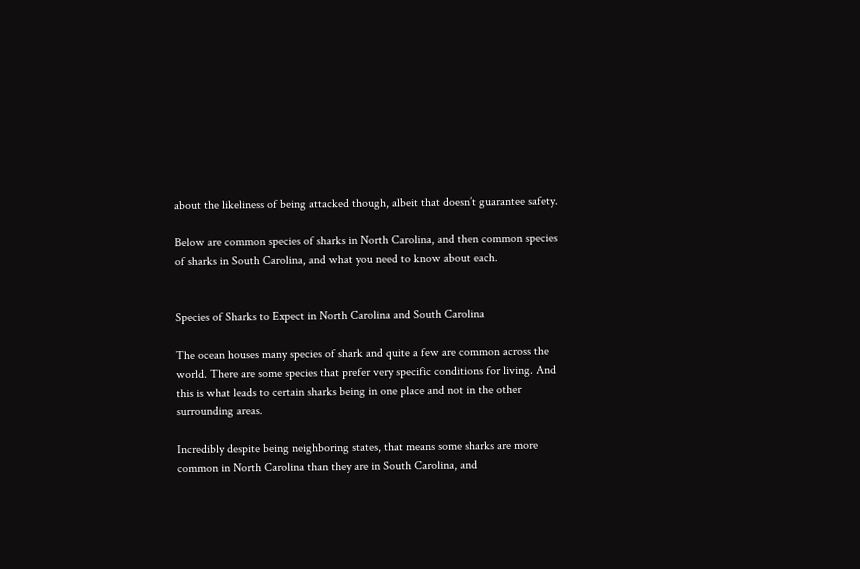about the likeliness of being attacked though, albeit that doesn’t guarantee safety.

Below are common species of sharks in North Carolina, and then common species of sharks in South Carolina, and what you need to know about each.


Species of Sharks to Expect in North Carolina and South Carolina

The ocean houses many species of shark and quite a few are common across the world. There are some species that prefer very specific conditions for living. And this is what leads to certain sharks being in one place and not in the other surrounding areas.

Incredibly despite being neighboring states, that means some sharks are more common in North Carolina than they are in South Carolina, and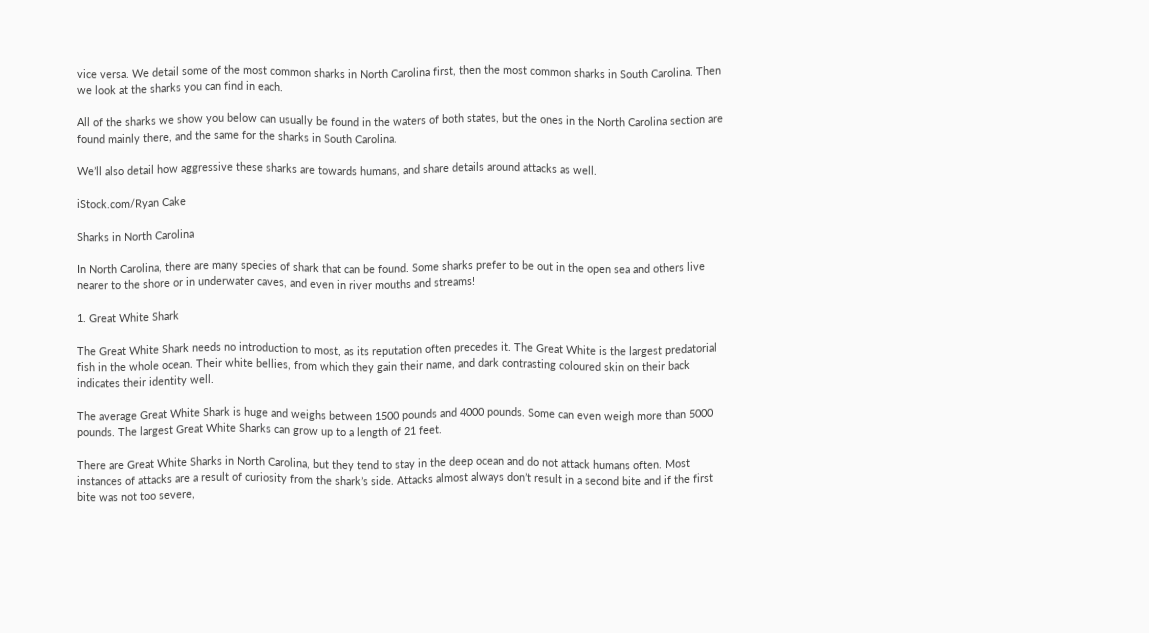vice versa. We detail some of the most common sharks in North Carolina first, then the most common sharks in South Carolina. Then we look at the sharks you can find in each.

All of the sharks we show you below can usually be found in the waters of both states, but the ones in the North Carolina section are found mainly there, and the same for the sharks in South Carolina.

We’ll also detail how aggressive these sharks are towards humans, and share details around attacks as well.

iStock.com/Ryan Cake

Sharks in North Carolina

In North Carolina, there are many species of shark that can be found. Some sharks prefer to be out in the open sea and others live nearer to the shore or in underwater caves, and even in river mouths and streams!

1. Great White Shark

The Great White Shark needs no introduction to most, as its reputation often precedes it. The Great White is the largest predatorial fish in the whole ocean. Their white bellies, from which they gain their name, and dark contrasting coloured skin on their back indicates their identity well.

The average Great White Shark is huge and weighs between 1500 pounds and 4000 pounds. Some can even weigh more than 5000 pounds. The largest Great White Sharks can grow up to a length of 21 feet.

There are Great White Sharks in North Carolina, but they tend to stay in the deep ocean and do not attack humans often. Most instances of attacks are a result of curiosity from the shark’s side. Attacks almost always don’t result in a second bite and if the first bite was not too severe,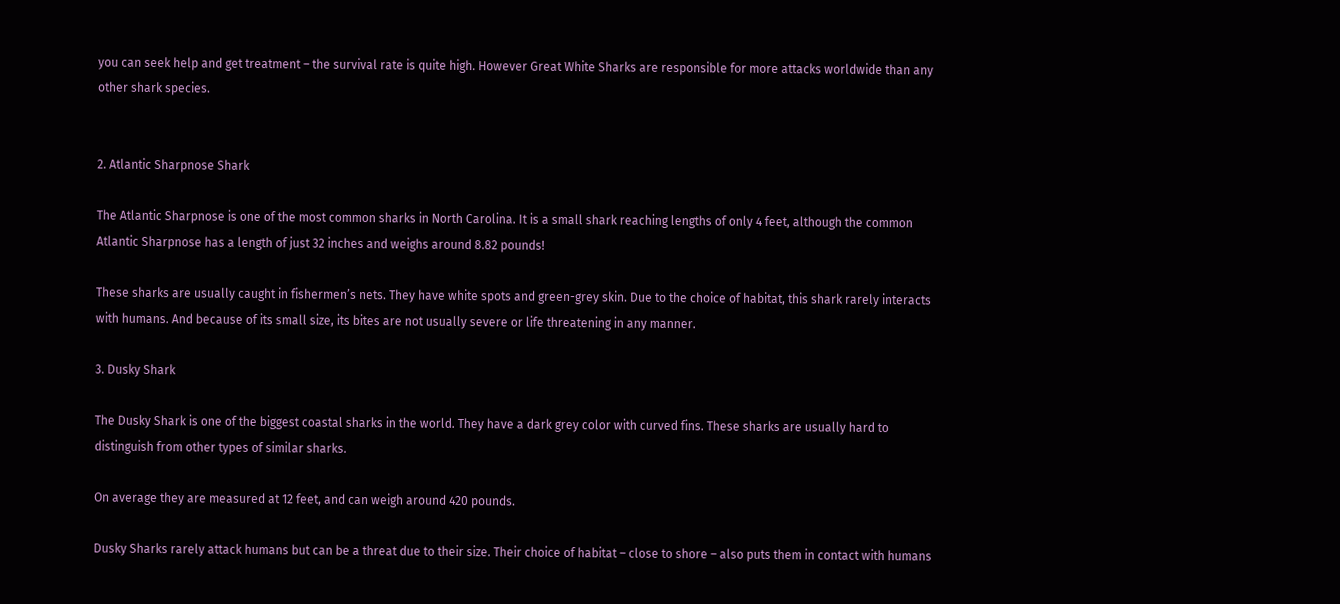you can seek help and get treatment – the survival rate is quite high. However Great White Sharks are responsible for more attacks worldwide than any other shark species.


2. Atlantic Sharpnose Shark

The Atlantic Sharpnose is one of the most common sharks in North Carolina. It is a small shark reaching lengths of only 4 feet, although the common Atlantic Sharpnose has a length of just 32 inches and weighs around 8.82 pounds!

These sharks are usually caught in fishermen’s nets. They have white spots and green-grey skin. Due to the choice of habitat, this shark rarely interacts with humans. And because of its small size, its bites are not usually severe or life threatening in any manner.

3. Dusky Shark

The Dusky Shark is one of the biggest coastal sharks in the world. They have a dark grey color with curved fins. These sharks are usually hard to distinguish from other types of similar sharks.

On average they are measured at 12 feet, and can weigh around 420 pounds.

Dusky Sharks rarely attack humans but can be a threat due to their size. Their choice of habitat – close to shore – also puts them in contact with humans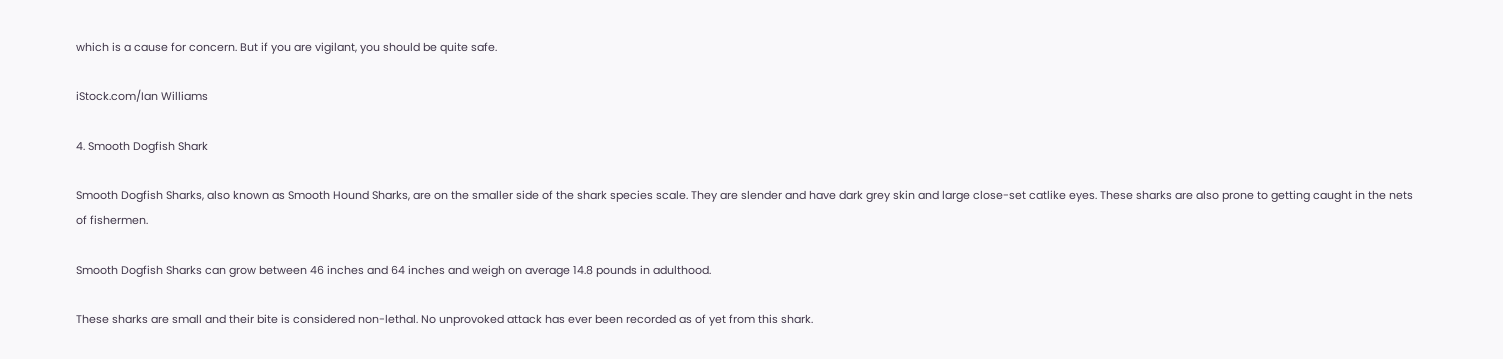which is a cause for concern. But if you are vigilant, you should be quite safe.

iStock.com/Ian Williams

4. Smooth Dogfish Shark

Smooth Dogfish Sharks, also known as Smooth Hound Sharks, are on the smaller side of the shark species scale. They are slender and have dark grey skin and large close-set catlike eyes. These sharks are also prone to getting caught in the nets of fishermen.

Smooth Dogfish Sharks can grow between 46 inches and 64 inches and weigh on average 14.8 pounds in adulthood.

These sharks are small and their bite is considered non-lethal. No unprovoked attack has ever been recorded as of yet from this shark.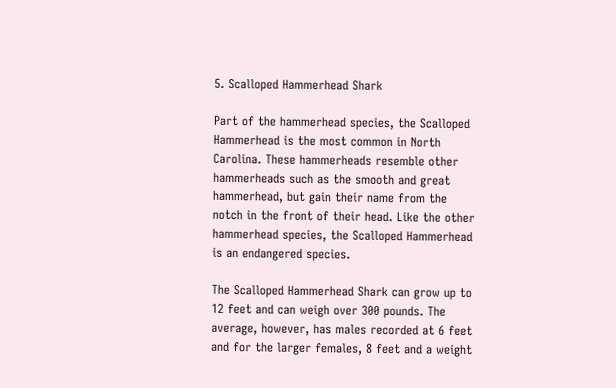5. Scalloped Hammerhead Shark

Part of the hammerhead species, the Scalloped Hammerhead is the most common in North Carolina. These hammerheads resemble other hammerheads such as the smooth and great hammerhead, but gain their name from the notch in the front of their head. Like the other hammerhead species, the Scalloped Hammerhead is an endangered species.

The Scalloped Hammerhead Shark can grow up to 12 feet and can weigh over 300 pounds. The average, however, has males recorded at 6 feet and for the larger females, 8 feet and a weight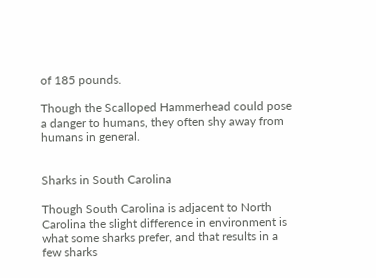of 185 pounds.

Though the Scalloped Hammerhead could pose a danger to humans, they often shy away from humans in general.


Sharks in South Carolina

Though South Carolina is adjacent to North Carolina the slight difference in environment is what some sharks prefer, and that results in a few sharks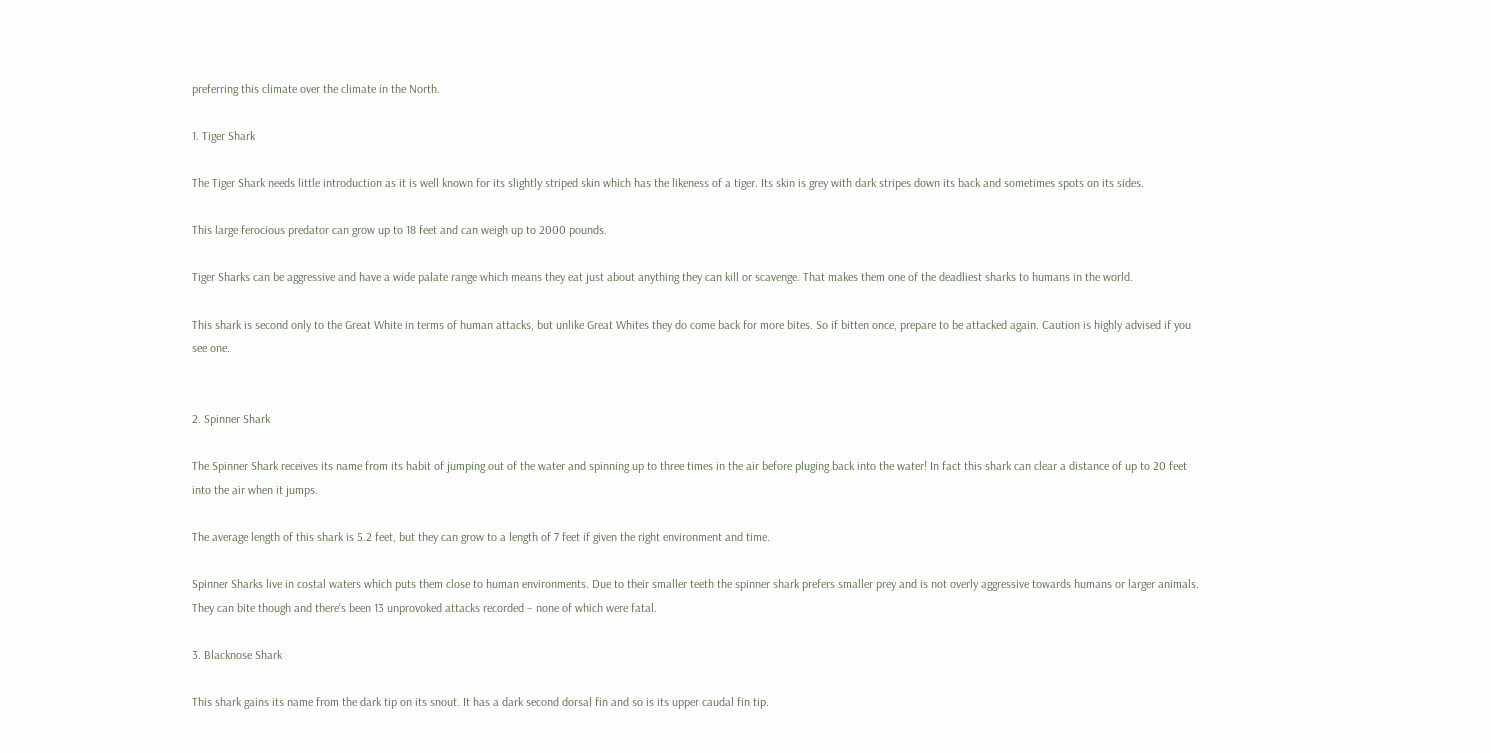preferring this climate over the climate in the North.

1. Tiger Shark

The Tiger Shark needs little introduction as it is well known for its slightly striped skin which has the likeness of a tiger. Its skin is grey with dark stripes down its back and sometimes spots on its sides.

This large ferocious predator can grow up to 18 feet and can weigh up to 2000 pounds.

Tiger Sharks can be aggressive and have a wide palate range which means they eat just about anything they can kill or scavenge. That makes them one of the deadliest sharks to humans in the world.

This shark is second only to the Great White in terms of human attacks, but unlike Great Whites they do come back for more bites. So if bitten once, prepare to be attacked again. Caution is highly advised if you see one.


2. Spinner Shark

The Spinner Shark receives its name from its habit of jumping out of the water and spinning up to three times in the air before pluging back into the water! In fact this shark can clear a distance of up to 20 feet into the air when it jumps.

The average length of this shark is 5.2 feet, but they can grow to a length of 7 feet if given the right environment and time.

Spinner Sharks live in costal waters which puts them close to human environments. Due to their smaller teeth the spinner shark prefers smaller prey and is not overly aggressive towards humans or larger animals. They can bite though and there’s been 13 unprovoked attacks recorded – none of which were fatal.

3. Blacknose Shark

This shark gains its name from the dark tip on its snout. It has a dark second dorsal fin and so is its upper caudal fin tip.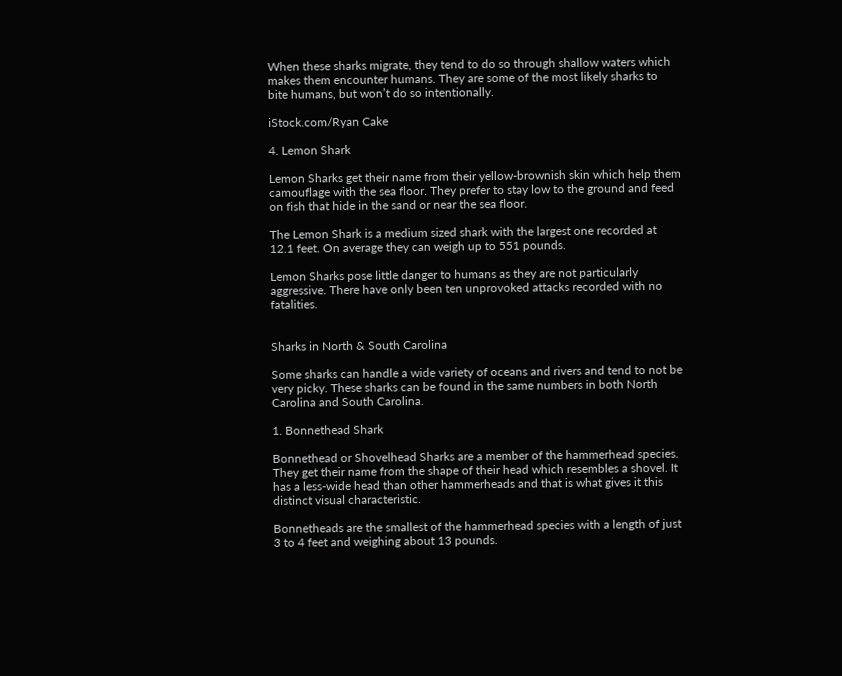When these sharks migrate, they tend to do so through shallow waters which makes them encounter humans. They are some of the most likely sharks to bite humans, but won’t do so intentionally.

iStock.com/Ryan Cake

4. Lemon Shark

Lemon Sharks get their name from their yellow-brownish skin which help them camouflage with the sea floor. They prefer to stay low to the ground and feed on fish that hide in the sand or near the sea floor.

The Lemon Shark is a medium sized shark with the largest one recorded at 12.1 feet. On average they can weigh up to 551 pounds.

Lemon Sharks pose little danger to humans as they are not particularly aggressive. There have only been ten unprovoked attacks recorded with no fatalities.


Sharks in North & South Carolina

Some sharks can handle a wide variety of oceans and rivers and tend to not be very picky. These sharks can be found in the same numbers in both North Carolina and South Carolina.

1. Bonnethead Shark

Bonnethead or Shovelhead Sharks are a member of the hammerhead species. They get their name from the shape of their head which resembles a shovel. It has a less-wide head than other hammerheads and that is what gives it this distinct visual characteristic.

Bonnetheads are the smallest of the hammerhead species with a length of just 3 to 4 feet and weighing about 13 pounds.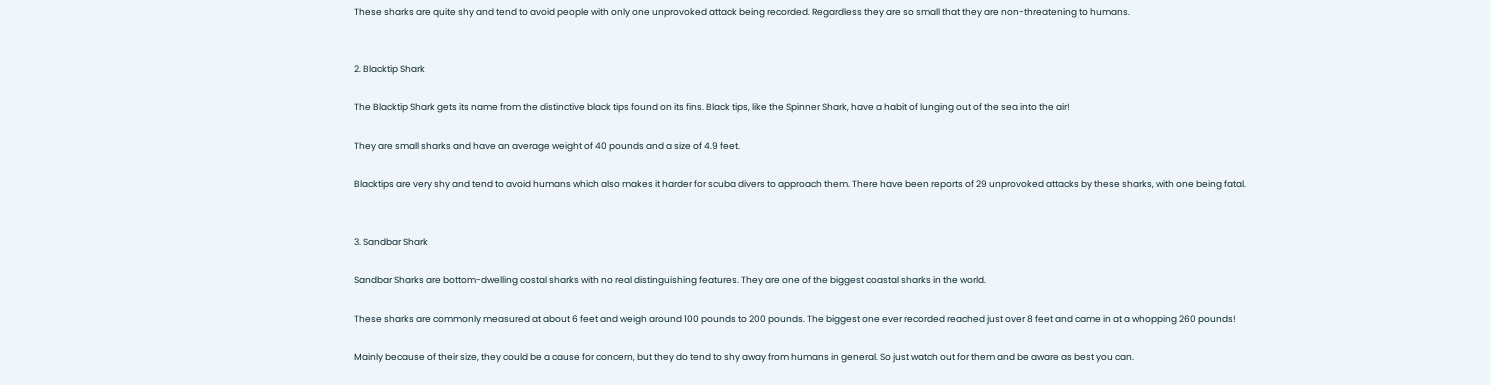These sharks are quite shy and tend to avoid people with only one unprovoked attack being recorded. Regardless they are so small that they are non-threatening to humans.


2. Blacktip Shark

The Blacktip Shark gets its name from the distinctive black tips found on its fins. Black tips, like the Spinner Shark, have a habit of lunging out of the sea into the air!

They are small sharks and have an average weight of 40 pounds and a size of 4.9 feet.

Blacktips are very shy and tend to avoid humans which also makes it harder for scuba divers to approach them. There have been reports of 29 unprovoked attacks by these sharks, with one being fatal.


3. Sandbar Shark

Sandbar Sharks are bottom-dwelling costal sharks with no real distinguishing features. They are one of the biggest coastal sharks in the world.

These sharks are commonly measured at about 6 feet and weigh around 100 pounds to 200 pounds. The biggest one ever recorded reached just over 8 feet and came in at a whopping 260 pounds!

Mainly because of their size, they could be a cause for concern, but they do tend to shy away from humans in general. So just watch out for them and be aware as best you can.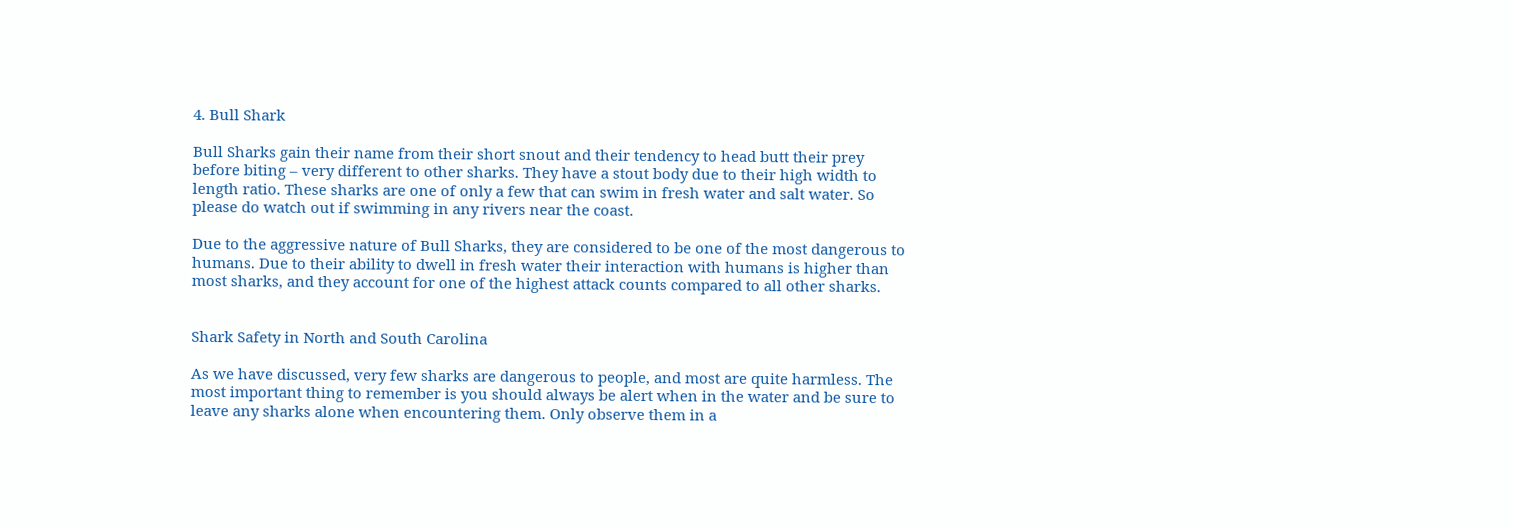4. Bull Shark

Bull Sharks gain their name from their short snout and their tendency to head butt their prey before biting – very different to other sharks. They have a stout body due to their high width to length ratio. These sharks are one of only a few that can swim in fresh water and salt water. So please do watch out if swimming in any rivers near the coast.

Due to the aggressive nature of Bull Sharks, they are considered to be one of the most dangerous to humans. Due to their ability to dwell in fresh water their interaction with humans is higher than most sharks, and they account for one of the highest attack counts compared to all other sharks.


Shark Safety in North and South Carolina

As we have discussed, very few sharks are dangerous to people, and most are quite harmless. The most important thing to remember is you should always be alert when in the water and be sure to leave any sharks alone when encountering them. Only observe them in a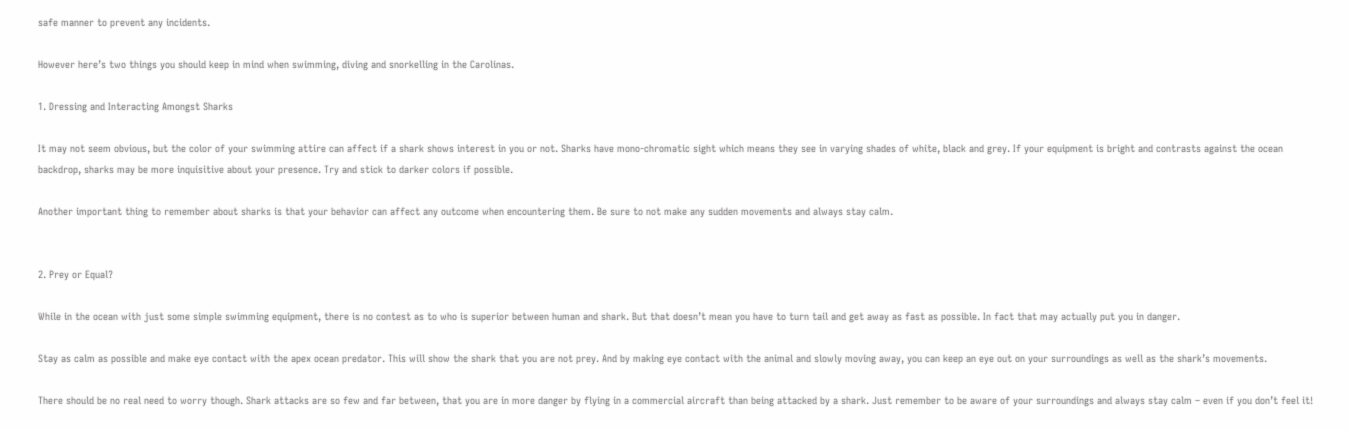safe manner to prevent any incidents.

However here’s two things you should keep in mind when swimming, diving and snorkelling in the Carolinas.

1. Dressing and Interacting Amongst Sharks

It may not seem obvious, but the color of your swimming attire can affect if a shark shows interest in you or not. Sharks have mono-chromatic sight which means they see in varying shades of white, black and grey. If your equipment is bright and contrasts against the ocean backdrop, sharks may be more inquisitive about your presence. Try and stick to darker colors if possible.

Another important thing to remember about sharks is that your behavior can affect any outcome when encountering them. Be sure to not make any sudden movements and always stay calm.


2. Prey or Equal?

While in the ocean with just some simple swimming equipment, there is no contest as to who is superior between human and shark. But that doesn’t mean you have to turn tail and get away as fast as possible. In fact that may actually put you in danger.

Stay as calm as possible and make eye contact with the apex ocean predator. This will show the shark that you are not prey. And by making eye contact with the animal and slowly moving away, you can keep an eye out on your surroundings as well as the shark’s movements.

There should be no real need to worry though. Shark attacks are so few and far between, that you are in more danger by flying in a commercial aircraft than being attacked by a shark. Just remember to be aware of your surroundings and always stay calm – even if you don’t feel it!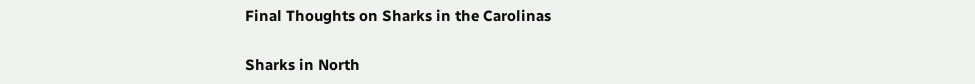Final Thoughts on Sharks in the Carolinas

Sharks in North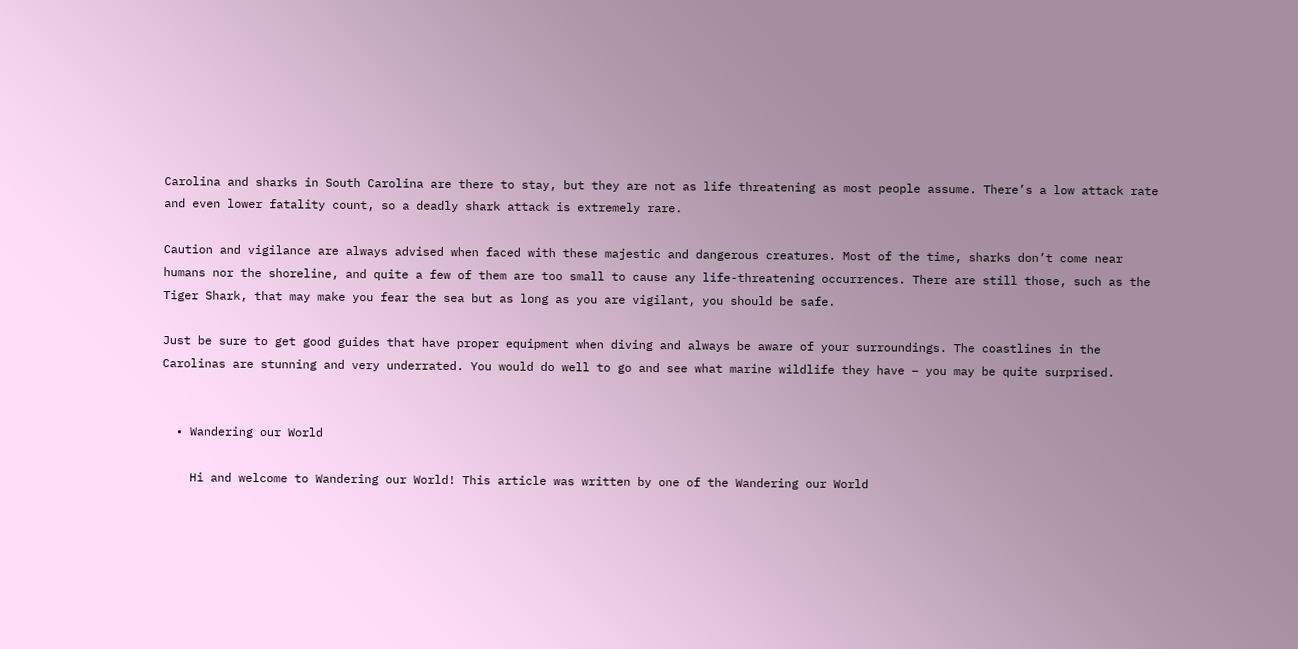Carolina and sharks in South Carolina are there to stay, but they are not as life threatening as most people assume. There’s a low attack rate and even lower fatality count, so a deadly shark attack is extremely rare.

Caution and vigilance are always advised when faced with these majestic and dangerous creatures. Most of the time, sharks don’t come near humans nor the shoreline, and quite a few of them are too small to cause any life-threatening occurrences. There are still those, such as the Tiger Shark, that may make you fear the sea but as long as you are vigilant, you should be safe.

Just be sure to get good guides that have proper equipment when diving and always be aware of your surroundings. The coastlines in the Carolinas are stunning and very underrated. You would do well to go and see what marine wildlife they have – you may be quite surprised.


  • Wandering our World

    Hi and welcome to Wandering our World! This article was written by one of the Wandering our World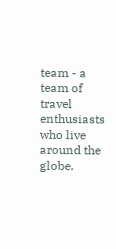team - a team of travel enthusiasts who live around the globe.